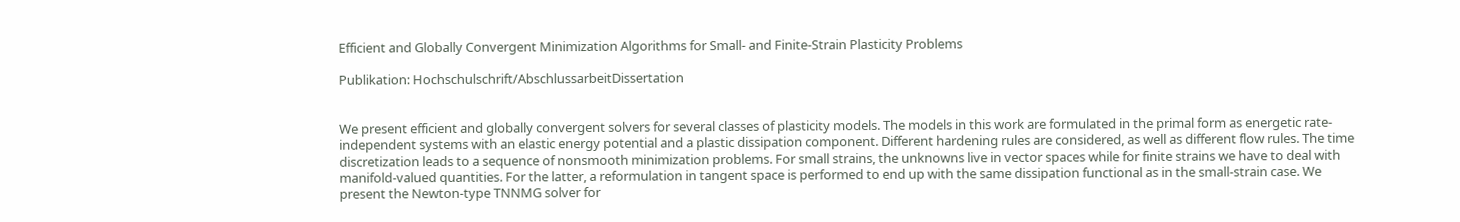Efficient and Globally Convergent Minimization Algorithms for Small- and Finite-Strain Plasticity Problems

Publikation: Hochschulschrift/AbschlussarbeitDissertation


We present efficient and globally convergent solvers for several classes of plasticity models. The models in this work are formulated in the primal form as energetic rate-independent systems with an elastic energy potential and a plastic dissipation component. Different hardening rules are considered, as well as different flow rules. The time discretization leads to a sequence of nonsmooth minimization problems. For small strains, the unknowns live in vector spaces while for finite strains we have to deal with manifold-valued quantities. For the latter, a reformulation in tangent space is performed to end up with the same dissipation functional as in the small-strain case. We present the Newton-type TNNMG solver for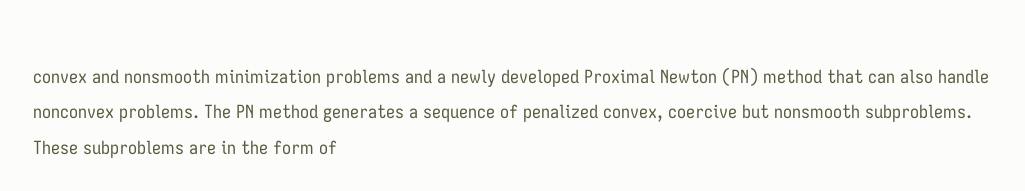convex and nonsmooth minimization problems and a newly developed Proximal Newton (PN) method that can also handle nonconvex problems. The PN method generates a sequence of penalized convex, coercive but nonsmooth subproblems. These subproblems are in the form of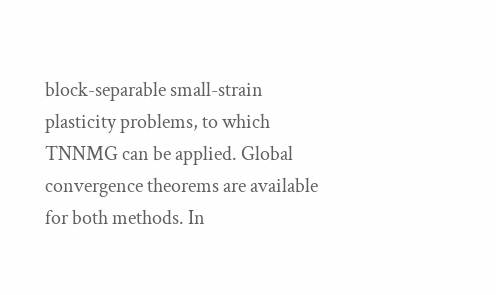block-separable small-strain plasticity problems, to which TNNMG can be applied. Global convergence theorems are available for both methods. In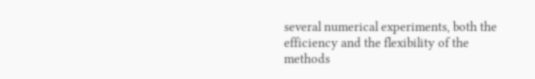several numerical experiments, both the efficiency and the flexibility of the methods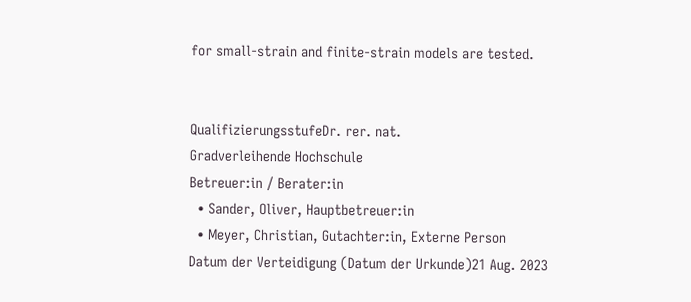for small-strain and finite-strain models are tested.


QualifizierungsstufeDr. rer. nat.
Gradverleihende Hochschule
Betreuer:in / Berater:in
  • Sander, Oliver, Hauptbetreuer:in
  • Meyer, Christian, Gutachter:in, Externe Person
Datum der Verteidigung (Datum der Urkunde)21 Aug. 2023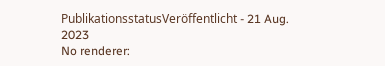PublikationsstatusVeröffentlicht - 21 Aug. 2023
No renderer: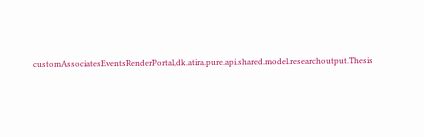customAssociatesEventsRenderPortal,dk.atira.pure.api.shared.model.researchoutput.Thesis